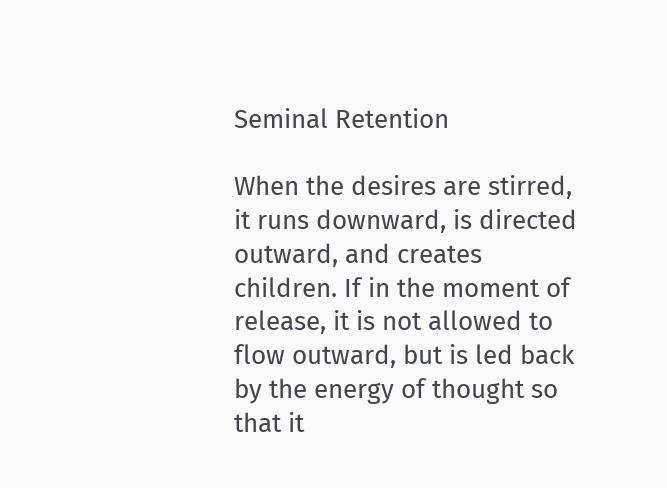Seminal Retention

When the desires are stirred, it runs downward, is directed outward, and creates children. If in the moment of release, it is not allowed to flow outward, but is led back by the energy of thought so that it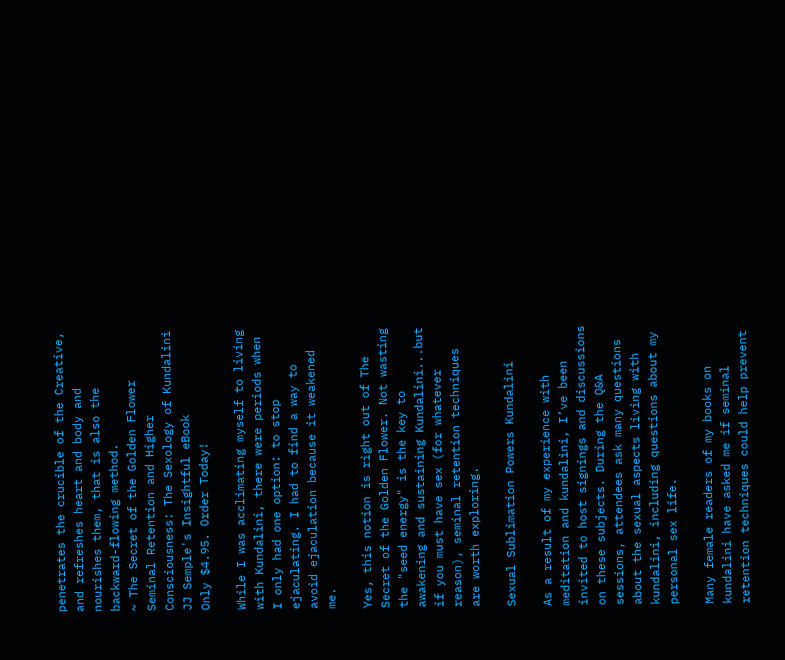penetrates the crucible of the Creative, and refreshes heart and body and nourishes them, that is also the backward-flowing method.
~ The Secret of the Golden Flower
Seminal Retention and Higher Consciousness: The Sexology of Kundalini
JJ Semple's Insightful eBook
Only $4.95. Order Today!

While I was acclimating myself to living with Kundalini, there were periods when I only had one option: to stop ejaculating. I had to find a way to avoid ejaculation because it weakened me.

Yes, this notion is right out of The Secret of the Golden Flower. Not wasting the "seed energy" is the key to awakening and sustaining Kundalini...but if you must have sex (for whatever reason), seminal retention techniques are worth exploring.

Sexual Sublimation Powers Kundalini

As a result of my experience with meditation and kundalini, I’ve been invited to host signings and discussions on these subjects. During the Q&A sessions, attendees ask many questions about the sexual aspects living with kundalini, including questions about my personal sex life.

Many female readers of my books on kundalini have asked me if seminal retention techniques could help prevent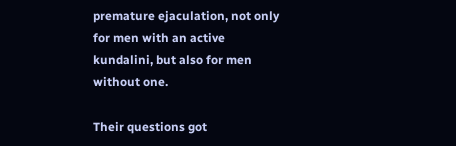premature ejaculation, not only for men with an active kundalini, but also for men without one.

Their questions got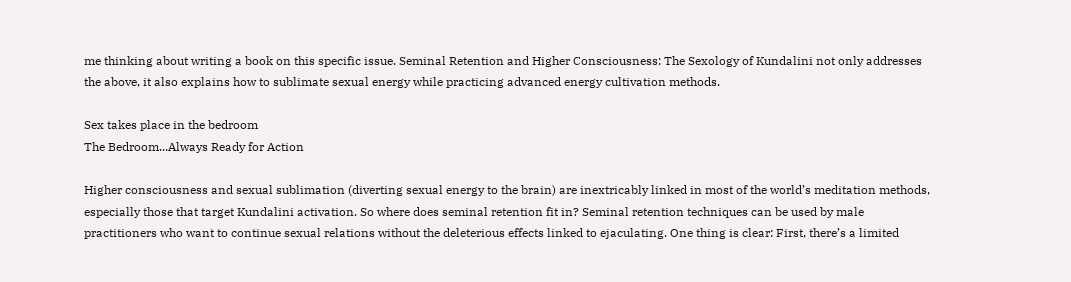me thinking about writing a book on this specific issue. Seminal Retention and Higher Consciousness: The Sexology of Kundalini not only addresses the above, it also explains how to sublimate sexual energy while practicing advanced energy cultivation methods.

Sex takes place in the bedroom
The Bedroom...Always Ready for Action

Higher consciousness and sexual sublimation (diverting sexual energy to the brain) are inextricably linked in most of the world’s meditation methods, especially those that target Kundalini activation. So where does seminal retention fit in? Seminal retention techniques can be used by male practitioners who want to continue sexual relations without the deleterious effects linked to ejaculating. One thing is clear: First, there’s a limited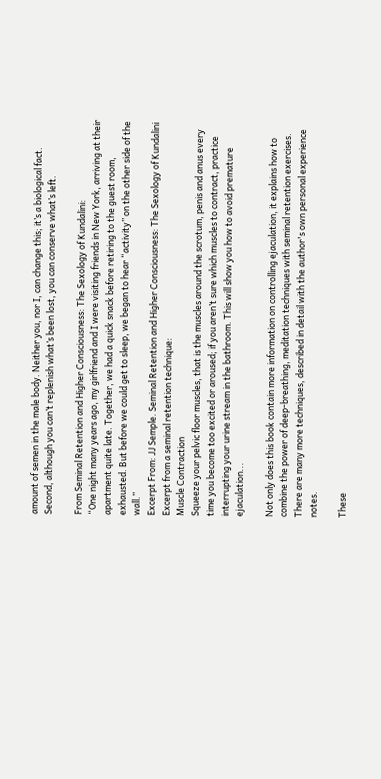amount of semen in the male body. Neither you, nor I, can change this; it’s a biological fact. Second, although you can’t replenish what’s been lost, you can conserve what’s left.

From Seminal Retention and Higher Consciousness: The Sexology of Kundalini:
“One night many years ago, my girlfriend and I were visiting friends in New York, arriving at their apartment quite late. Together, we had a quick snack before retiring to the guest room, exhausted. But before we could get to sleep, we began to hear “activity” on the other side of the wall.”
Excerpt From: JJ Semple. Seminal Retention and Higher Consciousness: The Sexology of Kundalini
Excerpt from a seminal retention technique:
Muscle Contraction
Squeeze your pelvic floor muscles, that is the muscles around the scrotum, penis and anus every time you become too excited or aroused; if you aren’t sure which muscles to contract, practice interrupting your urine stream in the bathroom. This will show you how to avoid premature ejaculation...

Not only does this book contain more information on controlling ejaculation, it explains how to combine the power of deep-breathing, meditation techniques with seminal retention exercises. There are many more techniques, described in detail with the author's own personal experience notes.

These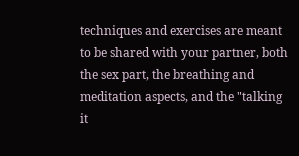techniques and exercises are meant to be shared with your partner, both the sex part, the breathing and meditation aspects, and the "talking it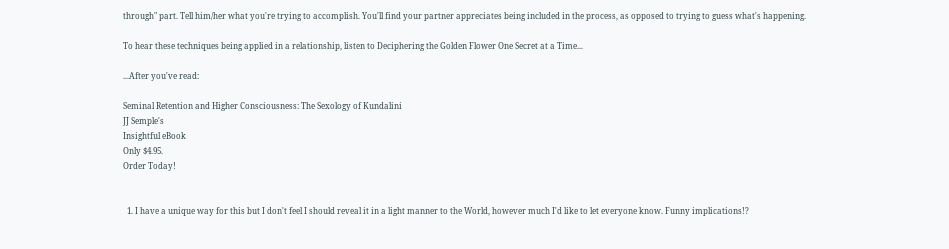through" part. Tell him/her what you're trying to accomplish. You'll find your partner appreciates being included in the process, as opposed to trying to guess what's happening.

To hear these techniques being applied in a relationship, listen to Deciphering the Golden Flower One Secret at a Time...

...After you've read:

Seminal Retention and Higher Consciousness: The Sexology of Kundalini
JJ Semple's
Insightful eBook
Only $4.95.
Order Today!


  1. I have a unique way for this but I don't feel I should reveal it in a light manner to the World, however much I'd like to let everyone know. Funny implications!?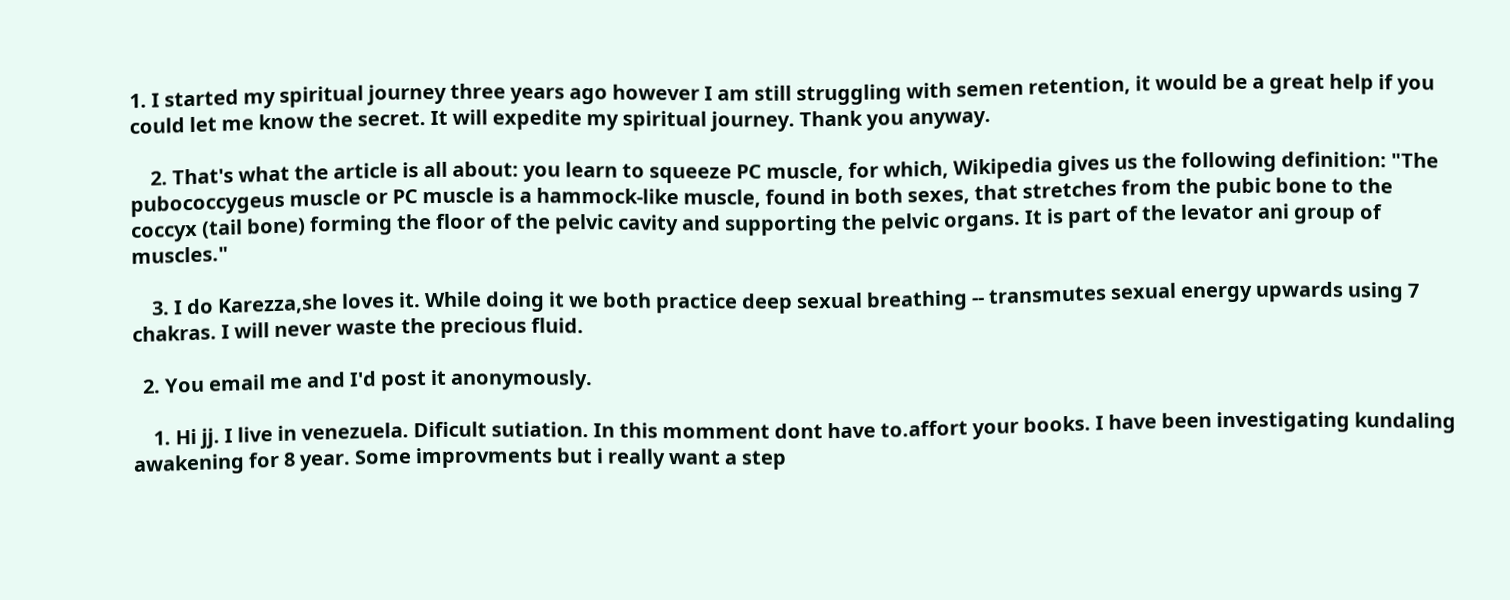1. I started my spiritual journey three years ago however I am still struggling with semen retention, it would be a great help if you could let me know the secret. It will expedite my spiritual journey. Thank you anyway.

    2. That's what the article is all about: you learn to squeeze PC muscle, for which, Wikipedia gives us the following definition: "The pubococcygeus muscle or PC muscle is a hammock-like muscle, found in both sexes, that stretches from the pubic bone to the coccyx (tail bone) forming the floor of the pelvic cavity and supporting the pelvic organs. It is part of the levator ani group of muscles."

    3. I do Karezza,she loves it. While doing it we both practice deep sexual breathing -- transmutes sexual energy upwards using 7 chakras. I will never waste the precious fluid.

  2. You email me and I'd post it anonymously.

    1. Hi jj. I live in venezuela. Dificult sutiation. In this momment dont have to.affort your books. I have been investigating kundaling awakening for 8 year. Some improvments but i really want a step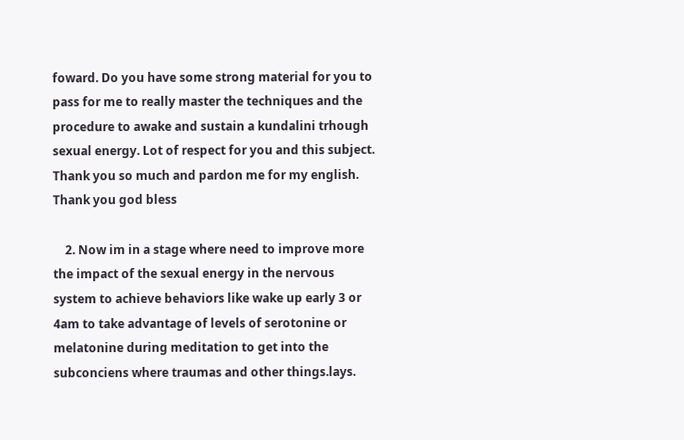foward. Do you have some strong material for you to pass for me to really master the techniques and the procedure to awake and sustain a kundalini trhough sexual energy. Lot of respect for you and this subject. Thank you so much and pardon me for my english. Thank you god bless

    2. Now im in a stage where need to improve more the impact of the sexual energy in the nervous system to achieve behaviors like wake up early 3 or 4am to take advantage of levels of serotonine or melatonine during meditation to get into the subconciens where traumas and other things.lays.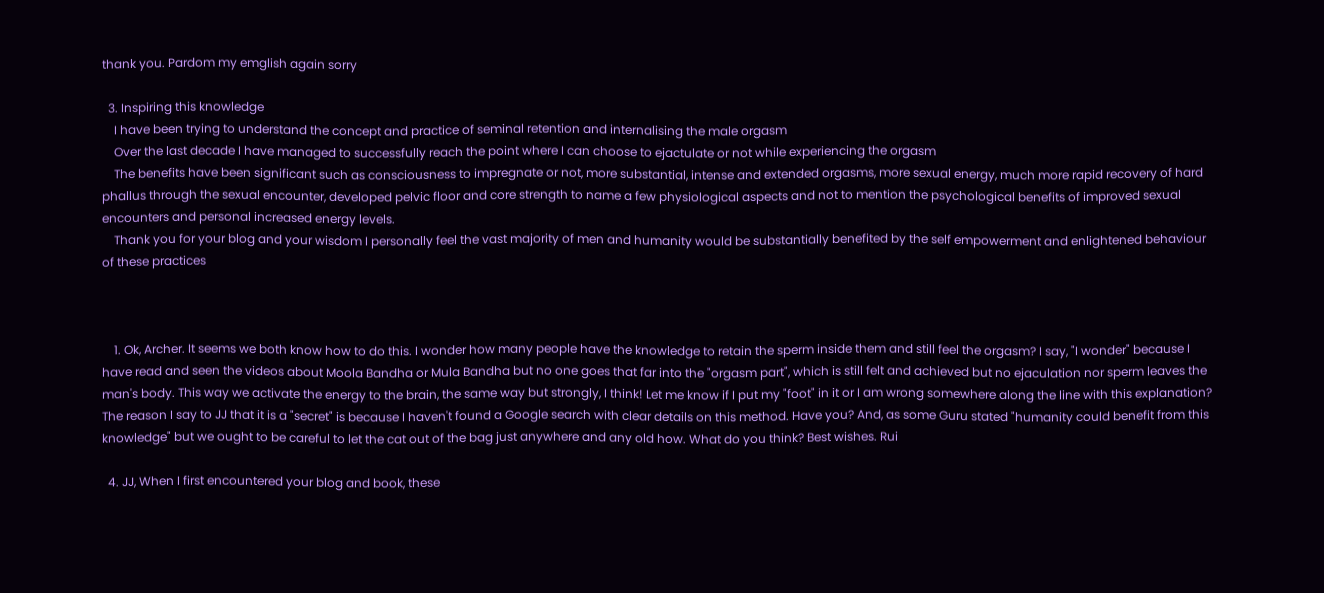thank you. Pardom my emglish again sorry

  3. Inspiring this knowledge
    I have been trying to understand the concept and practice of seminal retention and internalising the male orgasm
    Over the last decade I have managed to successfully reach the point where I can choose to ejactulate or not while experiencing the orgasm
    The benefits have been significant such as consciousness to impregnate or not, more substantial, intense and extended orgasms, more sexual energy, much more rapid recovery of hard phallus through the sexual encounter, developed pelvic floor and core strength to name a few physiological aspects and not to mention the psychological benefits of improved sexual encounters and personal increased energy levels.
    Thank you for your blog and your wisdom I personally feel the vast majority of men and humanity would be substantially benefited by the self empowerment and enlightened behaviour of these practices



    1. Ok, Archer. It seems we both know how to do this. I wonder how many people have the knowledge to retain the sperm inside them and still feel the orgasm? I say, "I wonder" because I have read and seen the videos about Moola Bandha or Mula Bandha but no one goes that far into the "orgasm part", which is still felt and achieved but no ejaculation nor sperm leaves the man's body. This way we activate the energy to the brain, the same way but strongly, I think! Let me know if I put my "foot" in it or I am wrong somewhere along the line with this explanation? The reason I say to JJ that it is a "secret" is because I haven't found a Google search with clear details on this method. Have you? And, as some Guru stated "humanity could benefit from this knowledge" but we ought to be careful to let the cat out of the bag just anywhere and any old how. What do you think? Best wishes. Rui

  4. JJ, When I first encountered your blog and book, these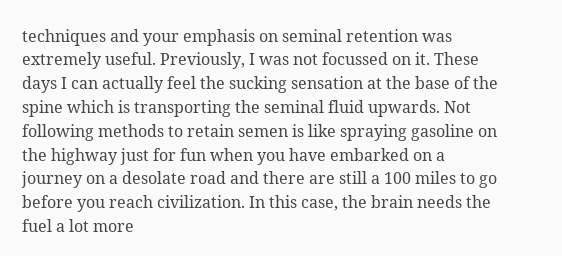techniques and your emphasis on seminal retention was extremely useful. Previously, I was not focussed on it. These days I can actually feel the sucking sensation at the base of the spine which is transporting the seminal fluid upwards. Not following methods to retain semen is like spraying gasoline on the highway just for fun when you have embarked on a journey on a desolate road and there are still a 100 miles to go before you reach civilization. In this case, the brain needs the fuel a lot more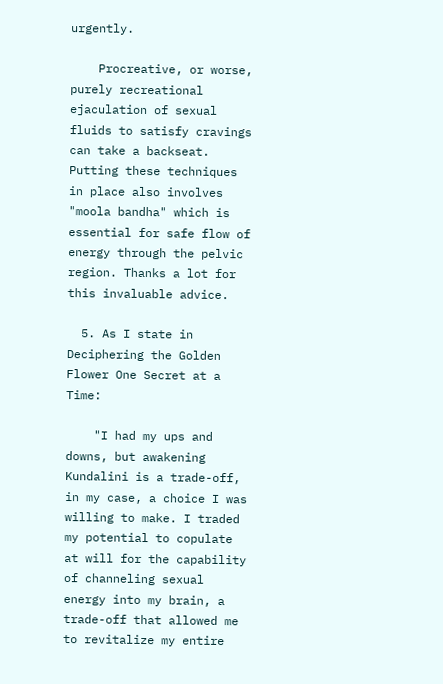urgently.

    Procreative, or worse, purely recreational ejaculation of sexual fluids to satisfy cravings can take a backseat. Putting these techniques in place also involves "moola bandha" which is essential for safe flow of energy through the pelvic region. Thanks a lot for this invaluable advice.

  5. As I state in Deciphering the Golden Flower One Secret at a Time:

    "I had my ups and downs, but awakening Kundalini is a trade-off, in my case, a choice I was willing to make. I traded my potential to copulate at will for the capability of channeling sexual energy into my brain, a trade-off that allowed me to revitalize my entire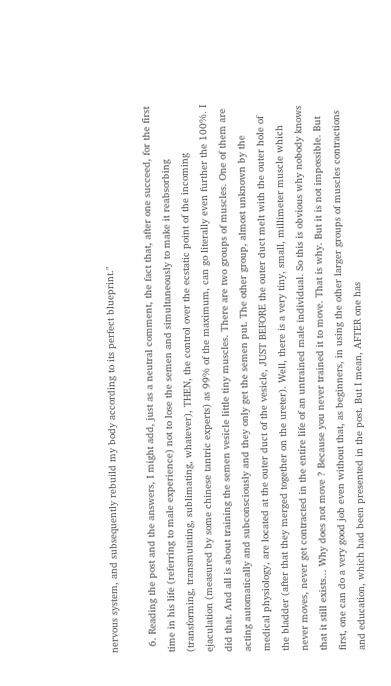nervous system, and subsequently rebuild my body according to its perfect blueprint."

  6. Reading the post and the answers, I might add, just as a neutral comment, the fact that, after one succeed, for the first time in his life (referring to male experience) not to lose the semen and simultaneously to make it reabsorbing (transforming, transmutating, sublimating, whatever), THEN, the control over the ecstatic point of the incoming ejaculation (measured by some chinese tantric experts) as 99% of the maximum, can go literally even further the 100%. I did that. And all is about training the semen vesicle little tiny muscles. There are two groups of muscles. One of them are acting automatically and subconsciously and they only get the semen put. The other group, almost unknown by the medical physiology, are located at the outer duct of the vesicle, JUST BEFORE the outer duct melt with the outer hole of the bladder (after that they merged together on the ureter). Well, there is a very tiny, small, millimeter muscle which never moves, never get contracted in the entire life of an untrained male individual. So this is obvious why nobody knows that it still exists... Why does not move ? Because you never trained it to move. That is why. But it is not impossible. But first, one can do a very good job even without that, as beginners, in using the other larger groups of muscles contractions and education, which had been presented in the post. But I mean, AFTER one has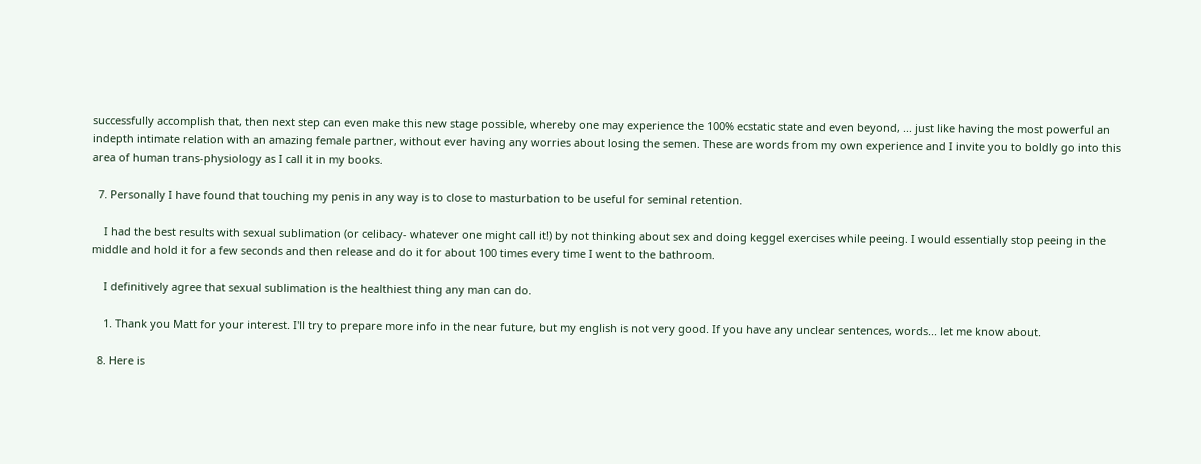successfully accomplish that, then next step can even make this new stage possible, whereby one may experience the 100% ecstatic state and even beyond, ... just like having the most powerful an indepth intimate relation with an amazing female partner, without ever having any worries about losing the semen. These are words from my own experience and I invite you to boldly go into this area of human trans-physiology as I call it in my books.

  7. Personally I have found that touching my penis in any way is to close to masturbation to be useful for seminal retention.

    I had the best results with sexual sublimation (or celibacy- whatever one might call it!) by not thinking about sex and doing keggel exercises while peeing. I would essentially stop peeing in the middle and hold it for a few seconds and then release and do it for about 100 times every time I went to the bathroom.

    I definitively agree that sexual sublimation is the healthiest thing any man can do.

    1. Thank you Matt for your interest. I'll try to prepare more info in the near future, but my english is not very good. If you have any unclear sentences, words... let me know about.

  8. Here is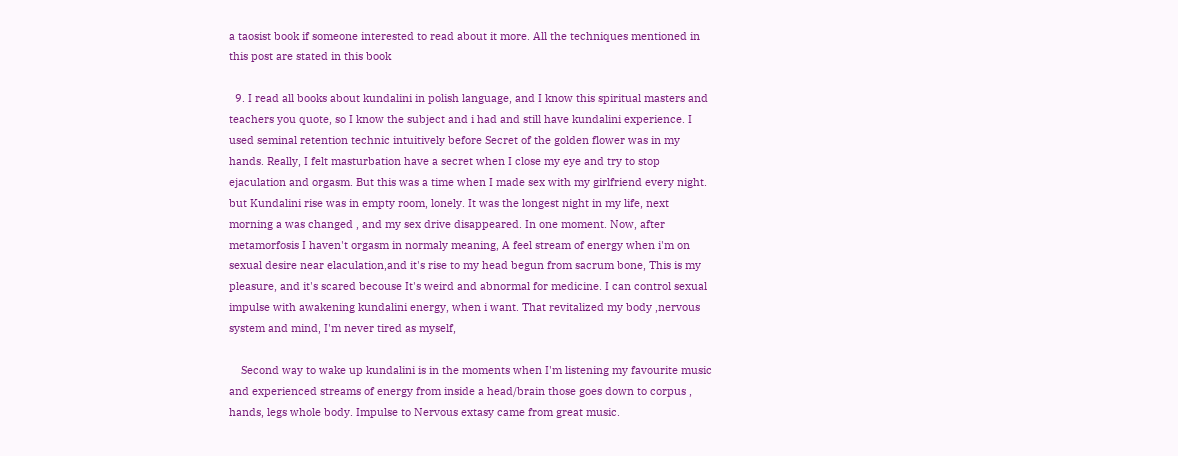a taosist book if someone interested to read about it more. All the techniques mentioned in this post are stated in this book

  9. I read all books about kundalini in polish language, and I know this spiritual masters and teachers you quote, so I know the subject and i had and still have kundalini experience. I used seminal retention technic intuitively before Secret of the golden flower was in my hands. Really, I felt masturbation have a secret when I close my eye and try to stop ejaculation and orgasm. But this was a time when I made sex with my girlfriend every night. but Kundalini rise was in empty room, lonely. It was the longest night in my life, next morning a was changed , and my sex drive disappeared. In one moment. Now, after metamorfosis I haven't orgasm in normaly meaning, A feel stream of energy when i'm on sexual desire near elaculation,and it's rise to my head begun from sacrum bone, This is my pleasure, and it's scared becouse It's weird and abnormal for medicine. I can control sexual impulse with awakening kundalini energy, when i want. That revitalized my body ,nervous system and mind, I'm never tired as myself,

    Second way to wake up kundalini is in the moments when I'm listening my favourite music and experienced streams of energy from inside a head/brain those goes down to corpus , hands, legs whole body. Impulse to Nervous extasy came from great music.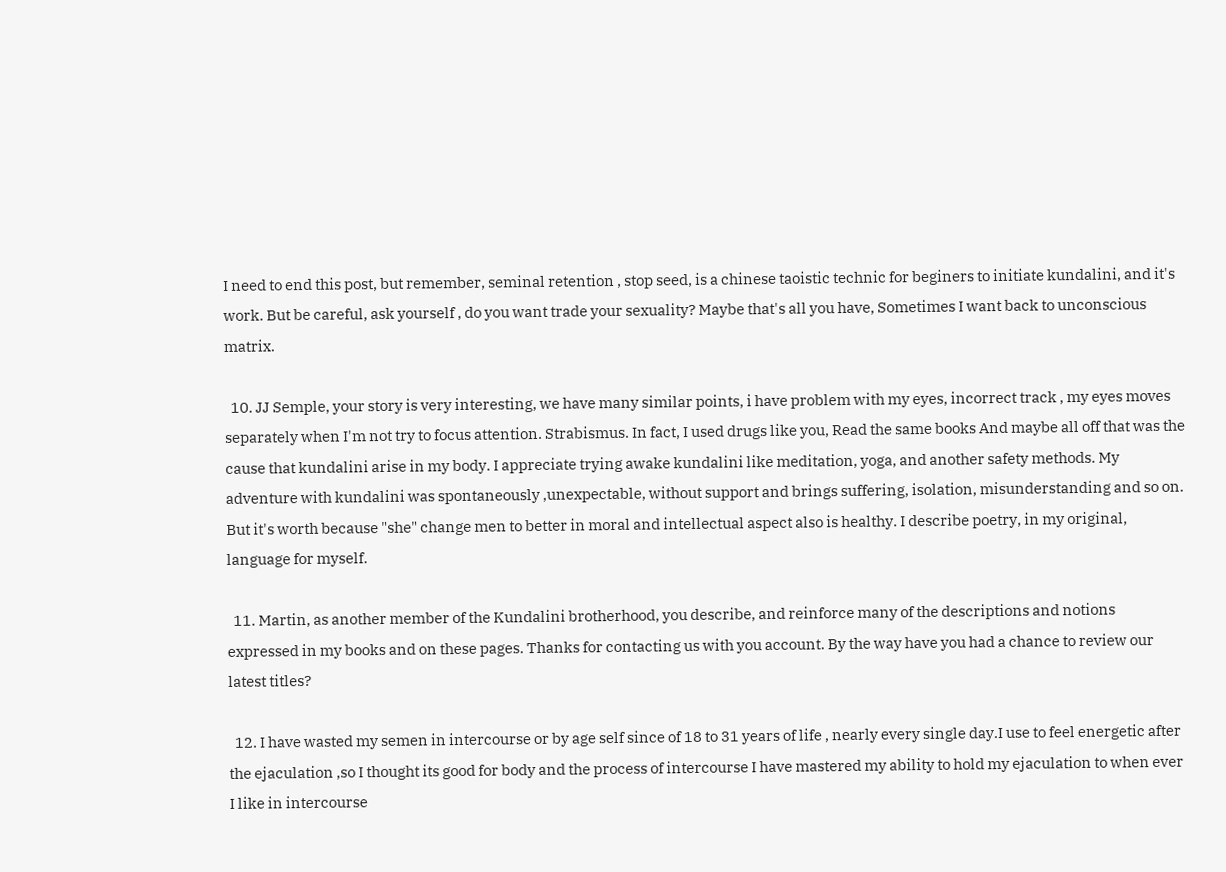I need to end this post, but remember, seminal retention , stop seed, is a chinese taoistic technic for beginers to initiate kundalini, and it's work. But be careful, ask yourself , do you want trade your sexuality? Maybe that's all you have, Sometimes I want back to unconscious matrix.

  10. JJ Semple, your story is very interesting, we have many similar points, i have problem with my eyes, incorrect track , my eyes moves separately when I'm not try to focus attention. Strabismus. In fact, I used drugs like you, Read the same books And maybe all off that was the cause that kundalini arise in my body. I appreciate trying awake kundalini like meditation, yoga, and another safety methods. My adventure with kundalini was spontaneously ,unexpectable, without support and brings suffering, isolation, misunderstanding and so on. But it's worth because "she" change men to better in moral and intellectual aspect also is healthy. I describe poetry, in my original, language for myself.

  11. Martin, as another member of the Kundalini brotherhood, you describe, and reinforce many of the descriptions and notions expressed in my books and on these pages. Thanks for contacting us with you account. By the way have you had a chance to review our latest titles?

  12. I have wasted my semen in intercourse or by age self since of 18 to 31 years of life , nearly every single day.I use to feel energetic after the ejaculation ,so I thought its good for body and the process of intercourse I have mastered my ability to hold my ejaculation to when ever I like in intercourse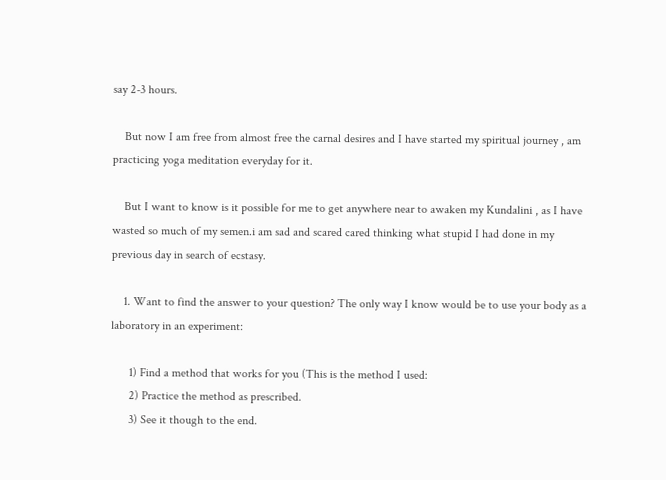say 2-3 hours.

    But now I am free from almost free the carnal desires and I have started my spiritual journey , am practicing yoga meditation everyday for it.

    But I want to know is it possible for me to get anywhere near to awaken my Kundalini , as I have wasted so much of my semen.i am sad and scared cared thinking what stupid I had done in my previous day in search of ecstasy.

    1. Want to find the answer to your question? The only way I know would be to use your body as a laboratory in an experiment:

      1) Find a method that works for you (This is the method I used:
      2) Practice the method as prescribed.
      3) See it though to the end.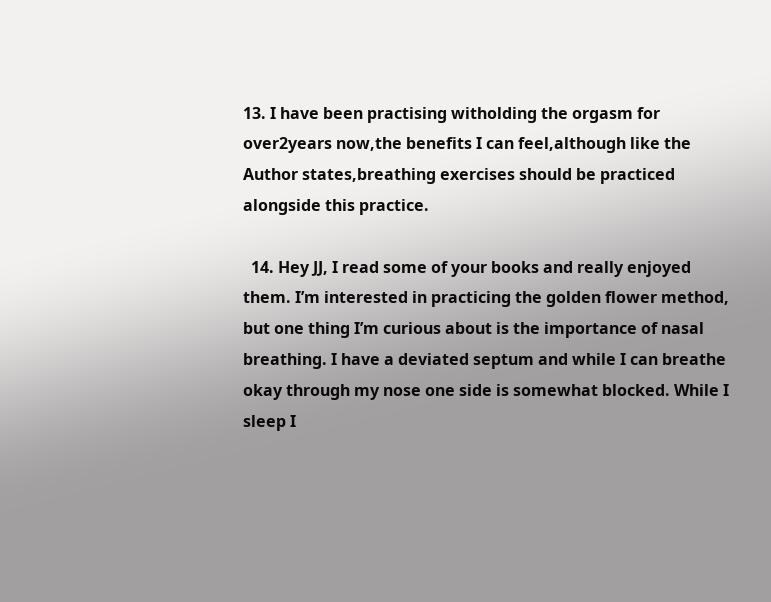13. I have been practising witholding the orgasm for over2years now,the benefits I can feel,although like the Author states,breathing exercises should be practiced alongside this practice.

  14. Hey JJ, I read some of your books and really enjoyed them. I’m interested in practicing the golden flower method, but one thing I’m curious about is the importance of nasal breathing. I have a deviated septum and while I can breathe okay through my nose one side is somewhat blocked. While I sleep I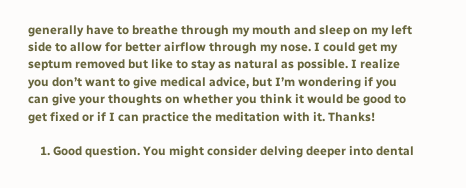generally have to breathe through my mouth and sleep on my left side to allow for better airflow through my nose. I could get my septum removed but like to stay as natural as possible. I realize you don’t want to give medical advice, but I’m wondering if you can give your thoughts on whether you think it would be good to get fixed or if I can practice the meditation with it. Thanks!

    1. Good question. You might consider delving deeper into dental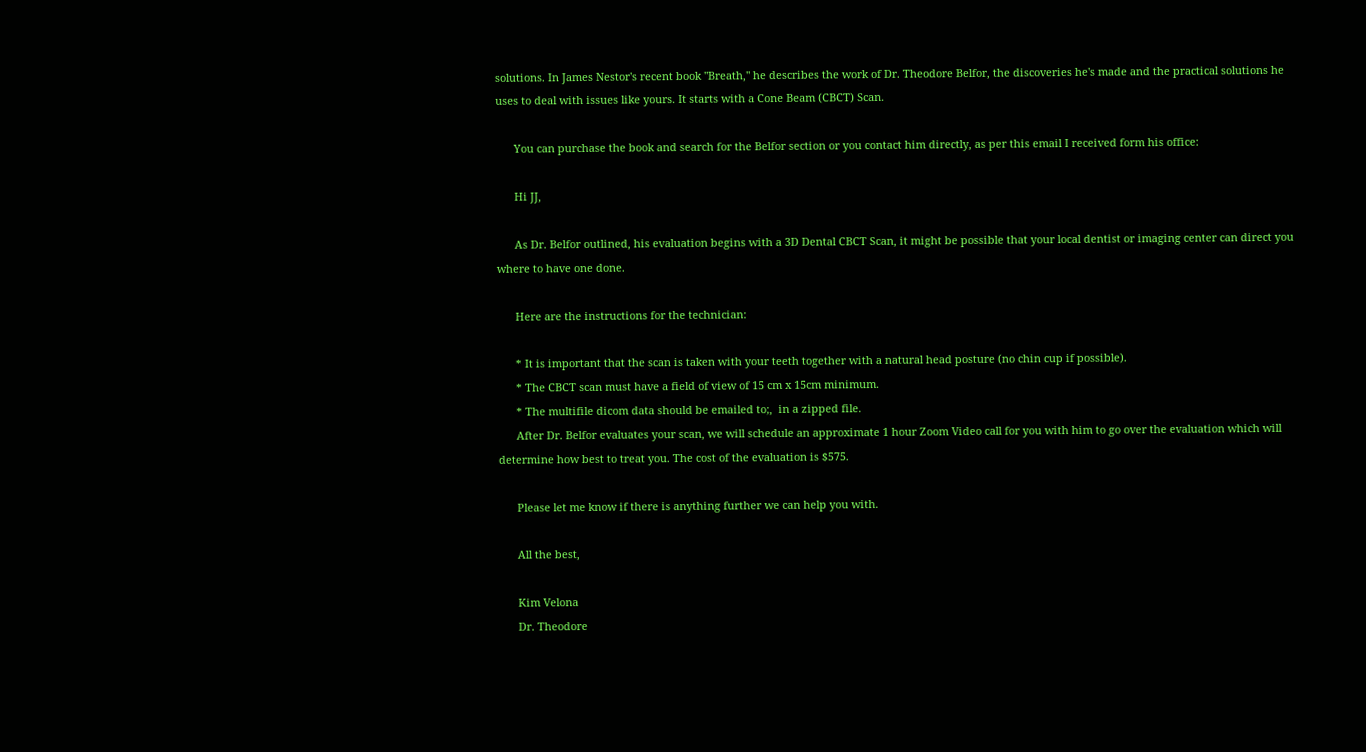solutions. In James Nestor's recent book "Breath," he describes the work of Dr. Theodore Belfor, the discoveries he's made and the practical solutions he uses to deal with issues like yours. It starts with a Cone Beam (CBCT) Scan.

      You can purchase the book and search for the Belfor section or you contact him directly, as per this email I received form his office:

      Hi JJ,

      As Dr. Belfor outlined, his evaluation begins with a 3D Dental CBCT Scan, it might be possible that your local dentist or imaging center can direct you where to have one done.

      Here are the instructions for the technician:

      * It is important that the scan is taken with your teeth together with a natural head posture (no chin cup if possible).
      * The CBCT scan must have a field of view of 15 cm x 15cm minimum.
      * The multifile dicom data should be emailed to;,  in a zipped file.
      After Dr. Belfor evaluates your scan, we will schedule an approximate 1 hour Zoom Video call for you with him to go over the evaluation which will determine how best to treat you. The cost of the evaluation is $575.

      Please let me know if there is anything further we can help you with.

      All the best,

      Kim Velona
      Dr. Theodore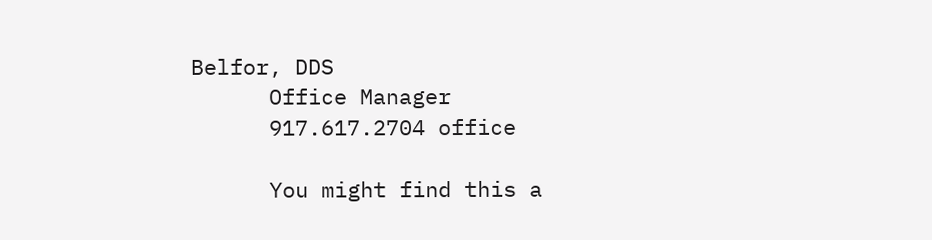Belfor, DDS
      Office Manager
      917.617.2704 office

      You might find this a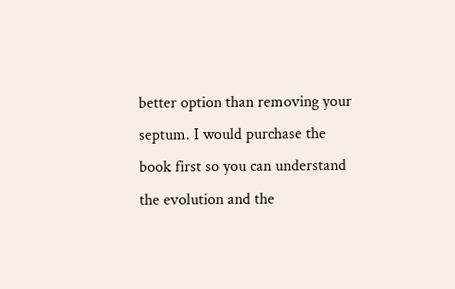better option than removing your septum. I would purchase the book first so you can understand the evolution and the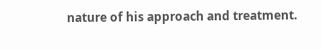nature of his approach and treatment.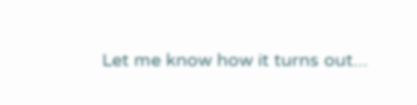Let me know how it turns out...